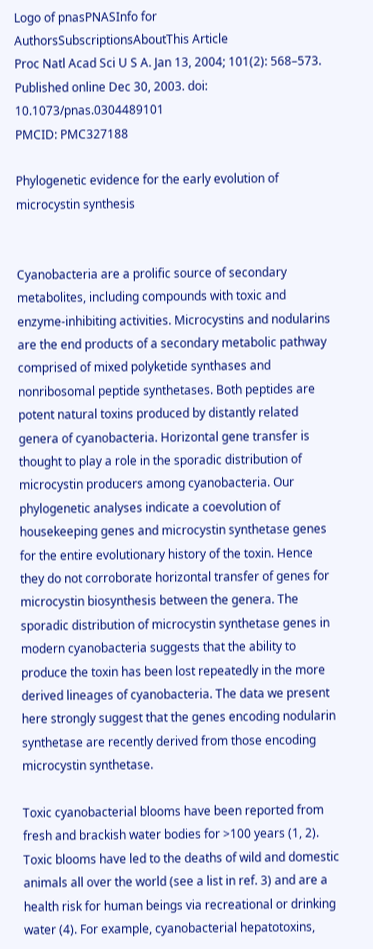Logo of pnasPNASInfo for AuthorsSubscriptionsAboutThis Article
Proc Natl Acad Sci U S A. Jan 13, 2004; 101(2): 568–573.
Published online Dec 30, 2003. doi:  10.1073/pnas.0304489101
PMCID: PMC327188

Phylogenetic evidence for the early evolution of microcystin synthesis


Cyanobacteria are a prolific source of secondary metabolites, including compounds with toxic and enzyme-inhibiting activities. Microcystins and nodularins are the end products of a secondary metabolic pathway comprised of mixed polyketide synthases and nonribosomal peptide synthetases. Both peptides are potent natural toxins produced by distantly related genera of cyanobacteria. Horizontal gene transfer is thought to play a role in the sporadic distribution of microcystin producers among cyanobacteria. Our phylogenetic analyses indicate a coevolution of housekeeping genes and microcystin synthetase genes for the entire evolutionary history of the toxin. Hence they do not corroborate horizontal transfer of genes for microcystin biosynthesis between the genera. The sporadic distribution of microcystin synthetase genes in modern cyanobacteria suggests that the ability to produce the toxin has been lost repeatedly in the more derived lineages of cyanobacteria. The data we present here strongly suggest that the genes encoding nodularin synthetase are recently derived from those encoding microcystin synthetase.

Toxic cyanobacterial blooms have been reported from fresh and brackish water bodies for >100 years (1, 2). Toxic blooms have led to the deaths of wild and domestic animals all over the world (see a list in ref. 3) and are a health risk for human beings via recreational or drinking water (4). For example, cyanobacterial hepatotoxins,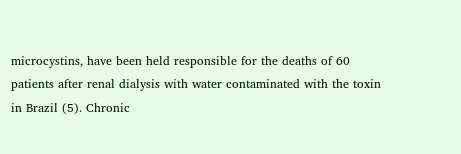microcystins, have been held responsible for the deaths of 60 patients after renal dialysis with water contaminated with the toxin in Brazil (5). Chronic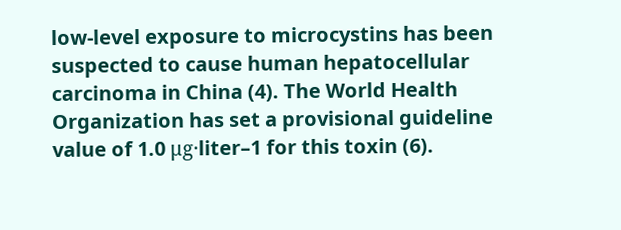low-level exposure to microcystins has been suspected to cause human hepatocellular carcinoma in China (4). The World Health Organization has set a provisional guideline value of 1.0 μg·liter–1 for this toxin (6).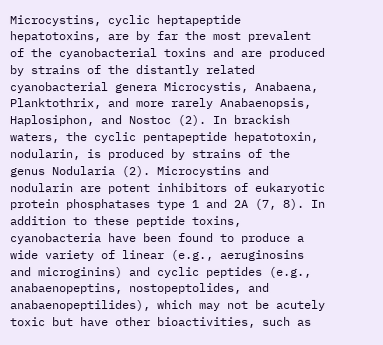Microcystins, cyclic heptapeptide hepatotoxins, are by far the most prevalent of the cyanobacterial toxins and are produced by strains of the distantly related cyanobacterial genera Microcystis, Anabaena, Planktothrix, and more rarely Anabaenopsis, Haplosiphon, and Nostoc (2). In brackish waters, the cyclic pentapeptide hepatotoxin, nodularin, is produced by strains of the genus Nodularia (2). Microcystins and nodularin are potent inhibitors of eukaryotic protein phosphatases type 1 and 2A (7, 8). In addition to these peptide toxins, cyanobacteria have been found to produce a wide variety of linear (e.g., aeruginosins and microginins) and cyclic peptides (e.g., anabaenopeptins, nostopeptolides, and anabaenopeptilides), which may not be acutely toxic but have other bioactivities, such as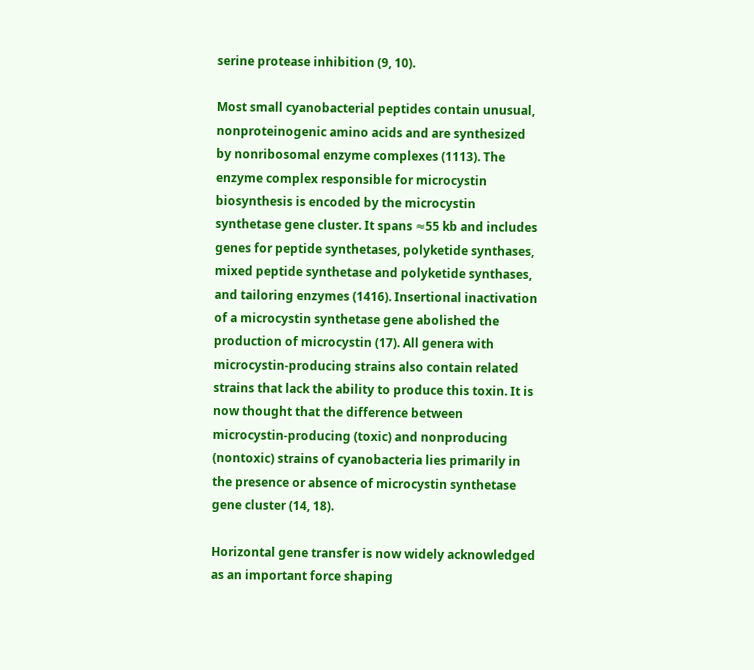serine protease inhibition (9, 10).

Most small cyanobacterial peptides contain unusual, nonproteinogenic amino acids and are synthesized by nonribosomal enzyme complexes (1113). The enzyme complex responsible for microcystin biosynthesis is encoded by the microcystin synthetase gene cluster. It spans ≈55 kb and includes genes for peptide synthetases, polyketide synthases, mixed peptide synthetase and polyketide synthases, and tailoring enzymes (1416). Insertional inactivation of a microcystin synthetase gene abolished the production of microcystin (17). All genera with microcystin-producing strains also contain related strains that lack the ability to produce this toxin. It is now thought that the difference between microcystin-producing (toxic) and nonproducing (nontoxic) strains of cyanobacteria lies primarily in the presence or absence of microcystin synthetase gene cluster (14, 18).

Horizontal gene transfer is now widely acknowledged as an important force shaping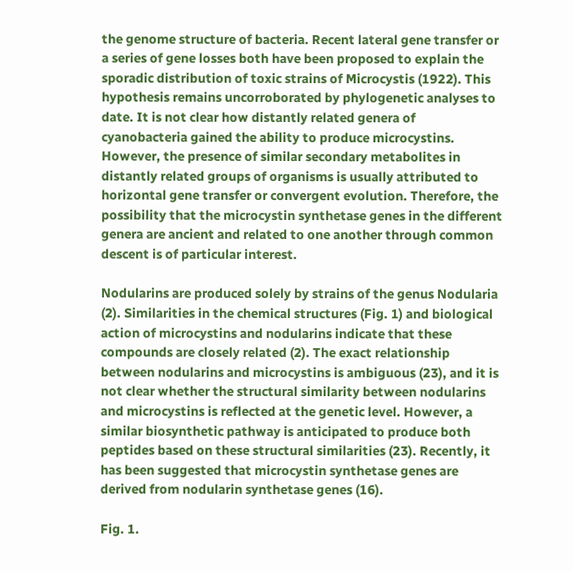the genome structure of bacteria. Recent lateral gene transfer or a series of gene losses both have been proposed to explain the sporadic distribution of toxic strains of Microcystis (1922). This hypothesis remains uncorroborated by phylogenetic analyses to date. It is not clear how distantly related genera of cyanobacteria gained the ability to produce microcystins. However, the presence of similar secondary metabolites in distantly related groups of organisms is usually attributed to horizontal gene transfer or convergent evolution. Therefore, the possibility that the microcystin synthetase genes in the different genera are ancient and related to one another through common descent is of particular interest.

Nodularins are produced solely by strains of the genus Nodularia (2). Similarities in the chemical structures (Fig. 1) and biological action of microcystins and nodularins indicate that these compounds are closely related (2). The exact relationship between nodularins and microcystins is ambiguous (23), and it is not clear whether the structural similarity between nodularins and microcystins is reflected at the genetic level. However, a similar biosynthetic pathway is anticipated to produce both peptides based on these structural similarities (23). Recently, it has been suggested that microcystin synthetase genes are derived from nodularin synthetase genes (16).

Fig. 1.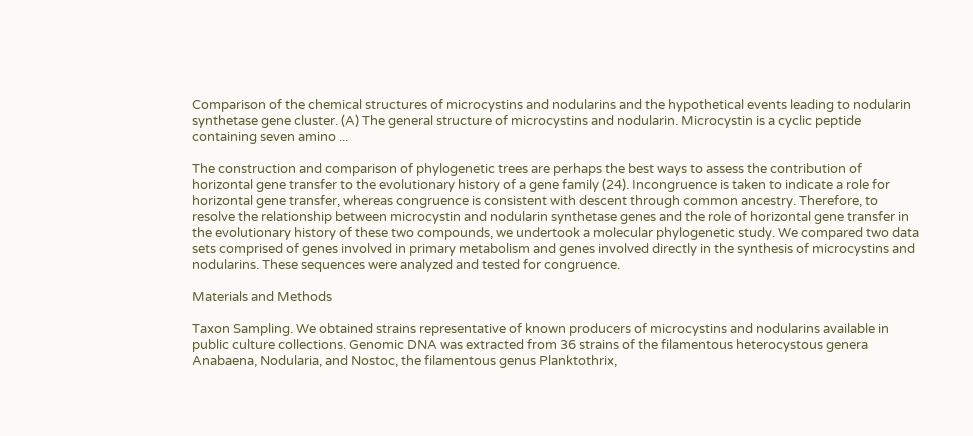Comparison of the chemical structures of microcystins and nodularins and the hypothetical events leading to nodularin synthetase gene cluster. (A) The general structure of microcystins and nodularin. Microcystin is a cyclic peptide containing seven amino ...

The construction and comparison of phylogenetic trees are perhaps the best ways to assess the contribution of horizontal gene transfer to the evolutionary history of a gene family (24). Incongruence is taken to indicate a role for horizontal gene transfer, whereas congruence is consistent with descent through common ancestry. Therefore, to resolve the relationship between microcystin and nodularin synthetase genes and the role of horizontal gene transfer in the evolutionary history of these two compounds, we undertook a molecular phylogenetic study. We compared two data sets comprised of genes involved in primary metabolism and genes involved directly in the synthesis of microcystins and nodularins. These sequences were analyzed and tested for congruence.

Materials and Methods

Taxon Sampling. We obtained strains representative of known producers of microcystins and nodularins available in public culture collections. Genomic DNA was extracted from 36 strains of the filamentous heterocystous genera Anabaena, Nodularia, and Nostoc, the filamentous genus Planktothrix,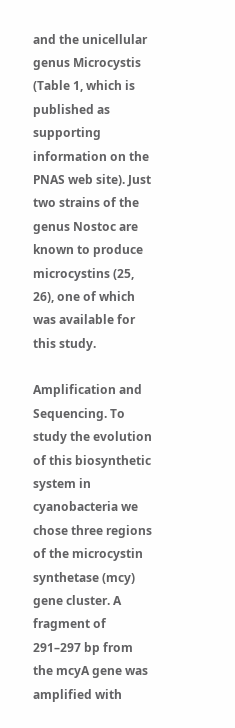and the unicellular genus Microcystis (Table 1, which is published as supporting information on the PNAS web site). Just two strains of the genus Nostoc are known to produce microcystins (25, 26), one of which was available for this study.

Amplification and Sequencing. To study the evolution of this biosynthetic system in cyanobacteria we chose three regions of the microcystin synthetase (mcy) gene cluster. A fragment of 291–297 bp from the mcyA gene was amplified with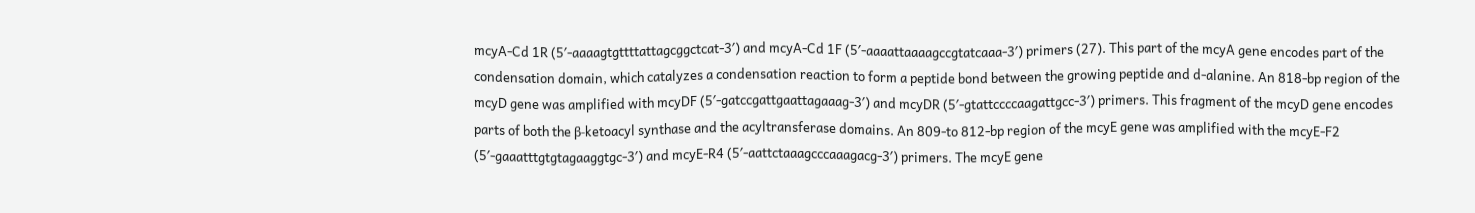mcyA-Cd 1R (5′-aaaagtgttttattagcggctcat-3′) and mcyA-Cd 1F (5′-aaaattaaaagccgtatcaaa-3′) primers (27). This part of the mcyA gene encodes part of the condensation domain, which catalyzes a condensation reaction to form a peptide bond between the growing peptide and d-alanine. An 818-bp region of the mcyD gene was amplified with mcyDF (5′-gatccgattgaattagaaag-3′) and mcyDR (5′-gtattccccaagattgcc-3′) primers. This fragment of the mcyD gene encodes parts of both the β-ketoacyl synthase and the acyltransferase domains. An 809-to 812-bp region of the mcyE gene was amplified with the mcyE-F2 (5′-gaaatttgtgtagaaggtgc-3′) and mcyE-R4 (5′-aattctaaagcccaaagacg-3′) primers. The mcyE gene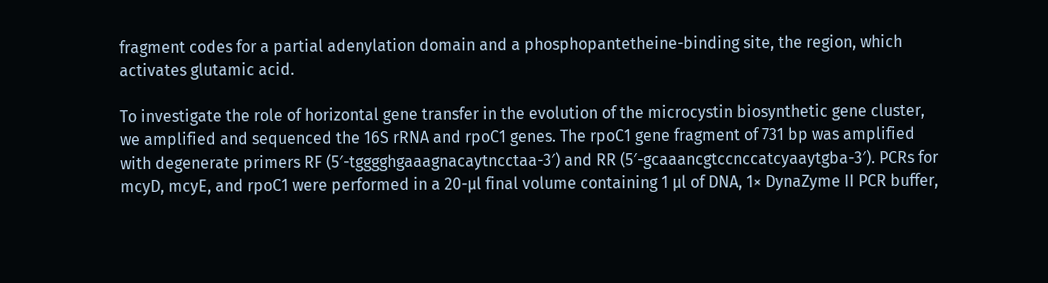fragment codes for a partial adenylation domain and a phosphopantetheine-binding site, the region, which activates glutamic acid.

To investigate the role of horizontal gene transfer in the evolution of the microcystin biosynthetic gene cluster, we amplified and sequenced the 16S rRNA and rpoC1 genes. The rpoC1 gene fragment of 731 bp was amplified with degenerate primers RF (5′-tgggghgaaagnacaytncctaa-3′) and RR (5′-gcaaancgtccnccatcyaaytgba-3′). PCRs for mcyD, mcyE, and rpoC1 were performed in a 20-μl final volume containing 1 μl of DNA, 1× DynaZyme II PCR buffer,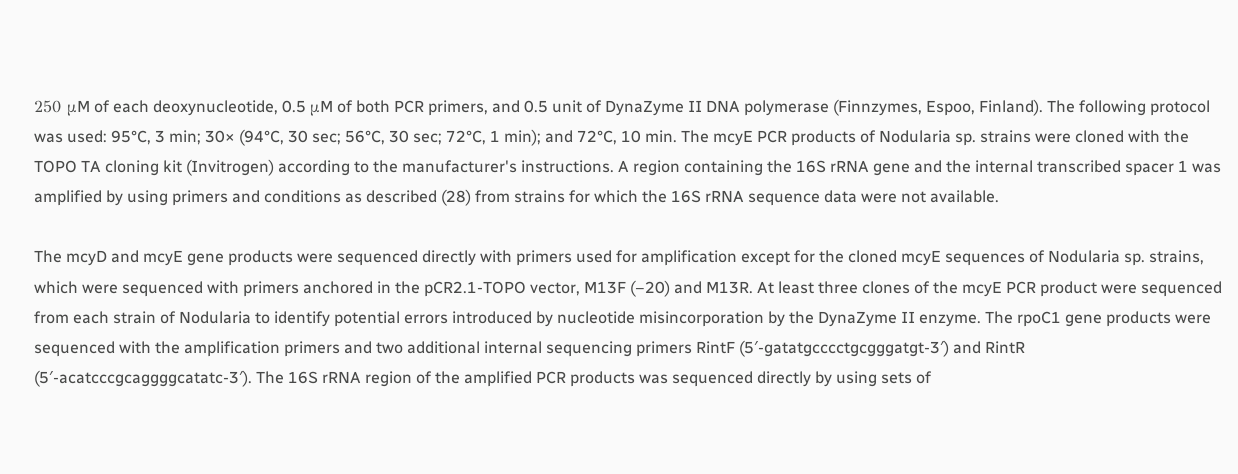250 μM of each deoxynucleotide, 0.5 μM of both PCR primers, and 0.5 unit of DynaZyme II DNA polymerase (Finnzymes, Espoo, Finland). The following protocol was used: 95°C, 3 min; 30× (94°C, 30 sec; 56°C, 30 sec; 72°C, 1 min); and 72°C, 10 min. The mcyE PCR products of Nodularia sp. strains were cloned with the TOPO TA cloning kit (Invitrogen) according to the manufacturer's instructions. A region containing the 16S rRNA gene and the internal transcribed spacer 1 was amplified by using primers and conditions as described (28) from strains for which the 16S rRNA sequence data were not available.

The mcyD and mcyE gene products were sequenced directly with primers used for amplification except for the cloned mcyE sequences of Nodularia sp. strains, which were sequenced with primers anchored in the pCR2.1-TOPO vector, M13F (–20) and M13R. At least three clones of the mcyE PCR product were sequenced from each strain of Nodularia to identify potential errors introduced by nucleotide misincorporation by the DynaZyme II enzyme. The rpoC1 gene products were sequenced with the amplification primers and two additional internal sequencing primers RintF (5′-gatatgcccctgcgggatgt-3′) and RintR (5′-acatcccgcaggggcatatc-3′). The 16S rRNA region of the amplified PCR products was sequenced directly by using sets of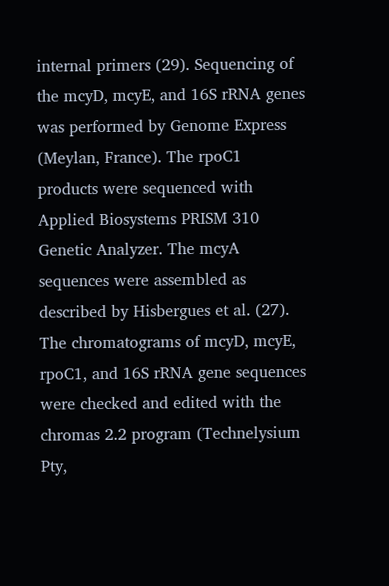internal primers (29). Sequencing of the mcyD, mcyE, and 16S rRNA genes was performed by Genome Express (Meylan, France). The rpoC1 products were sequenced with Applied Biosystems PRISM 310 Genetic Analyzer. The mcyA sequences were assembled as described by Hisbergues et al. (27). The chromatograms of mcyD, mcyE, rpoC1, and 16S rRNA gene sequences were checked and edited with the chromas 2.2 program (Technelysium Pty,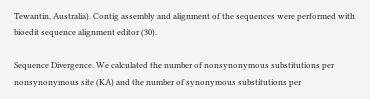Tewantin, Australia). Contig assembly and alignment of the sequences were performed with bioedit sequence alignment editor (30).

Sequence Divergence. We calculated the number of nonsynonymous substitutions per nonsynonymous site (KA) and the number of synonymous substitutions per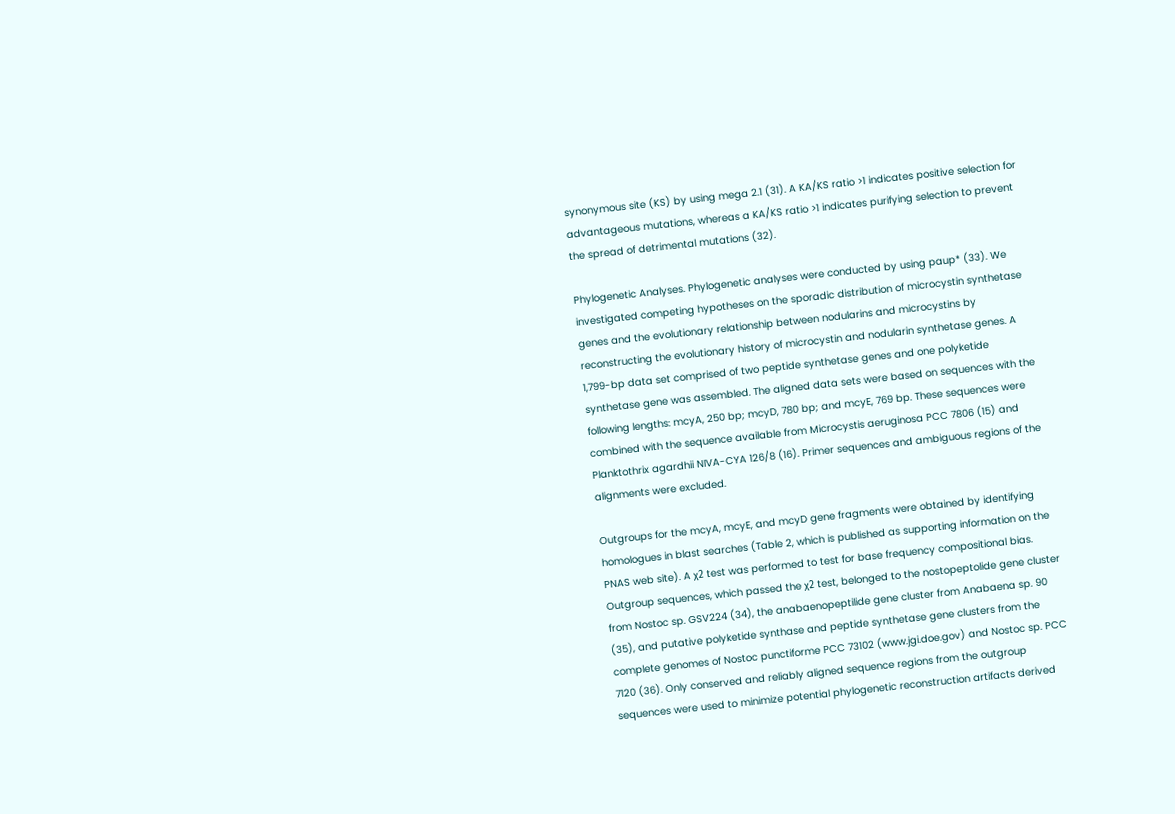synonymous site (KS) by using mega 2.1 (31). A KA/KS ratio >1 indicates positive selection for advantageous mutations, whereas a KA/KS ratio >1 indicates purifying selection to prevent the spread of detrimental mutations (32).

Phylogenetic Analyses. Phylogenetic analyses were conducted by using paup* (33). We investigated competing hypotheses on the sporadic distribution of microcystin synthetase genes and the evolutionary relationship between nodularins and microcystins by reconstructing the evolutionary history of microcystin and nodularin synthetase genes. A 1,799-bp data set comprised of two peptide synthetase genes and one polyketide synthetase gene was assembled. The aligned data sets were based on sequences with the following lengths: mcyA, 250 bp; mcyD, 780 bp; and mcyE, 769 bp. These sequences were combined with the sequence available from Microcystis aeruginosa PCC 7806 (15) and Planktothrix agardhii NIVA-CYA 126/8 (16). Primer sequences and ambiguous regions of the alignments were excluded.

Outgroups for the mcyA, mcyE, and mcyD gene fragments were obtained by identifying homologues in blast searches (Table 2, which is published as supporting information on the PNAS web site). A χ2 test was performed to test for base frequency compositional bias. Outgroup sequences, which passed the χ2 test, belonged to the nostopeptolide gene cluster from Nostoc sp. GSV224 (34), the anabaenopeptilide gene cluster from Anabaena sp. 90 (35), and putative polyketide synthase and peptide synthetase gene clusters from the complete genomes of Nostoc punctiforme PCC 73102 (www.jgi.doe.gov) and Nostoc sp. PCC 7120 (36). Only conserved and reliably aligned sequence regions from the outgroup sequences were used to minimize potential phylogenetic reconstruction artifacts derived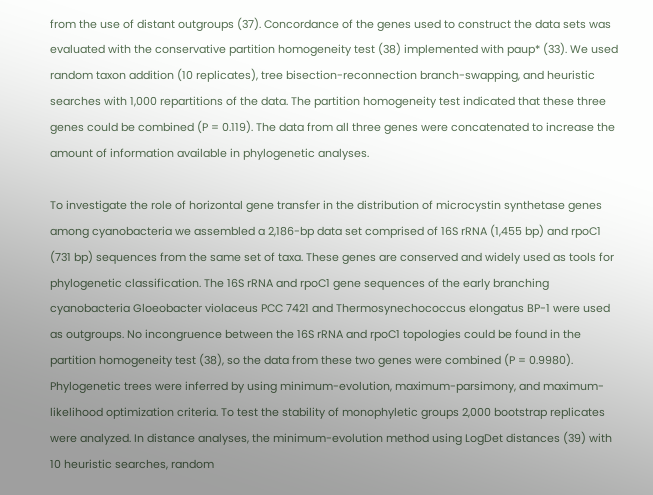from the use of distant outgroups (37). Concordance of the genes used to construct the data sets was evaluated with the conservative partition homogeneity test (38) implemented with paup* (33). We used random taxon addition (10 replicates), tree bisection-reconnection branch-swapping, and heuristic searches with 1,000 repartitions of the data. The partition homogeneity test indicated that these three genes could be combined (P = 0.119). The data from all three genes were concatenated to increase the amount of information available in phylogenetic analyses.

To investigate the role of horizontal gene transfer in the distribution of microcystin synthetase genes among cyanobacteria we assembled a 2,186-bp data set comprised of 16S rRNA (1,455 bp) and rpoC1 (731 bp) sequences from the same set of taxa. These genes are conserved and widely used as tools for phylogenetic classification. The 16S rRNA and rpoC1 gene sequences of the early branching cyanobacteria Gloeobacter violaceus PCC 7421 and Thermosynechococcus elongatus BP-1 were used as outgroups. No incongruence between the 16S rRNA and rpoC1 topologies could be found in the partition homogeneity test (38), so the data from these two genes were combined (P = 0.9980). Phylogenetic trees were inferred by using minimum-evolution, maximum-parsimony, and maximum-likelihood optimization criteria. To test the stability of monophyletic groups 2,000 bootstrap replicates were analyzed. In distance analyses, the minimum-evolution method using LogDet distances (39) with 10 heuristic searches, random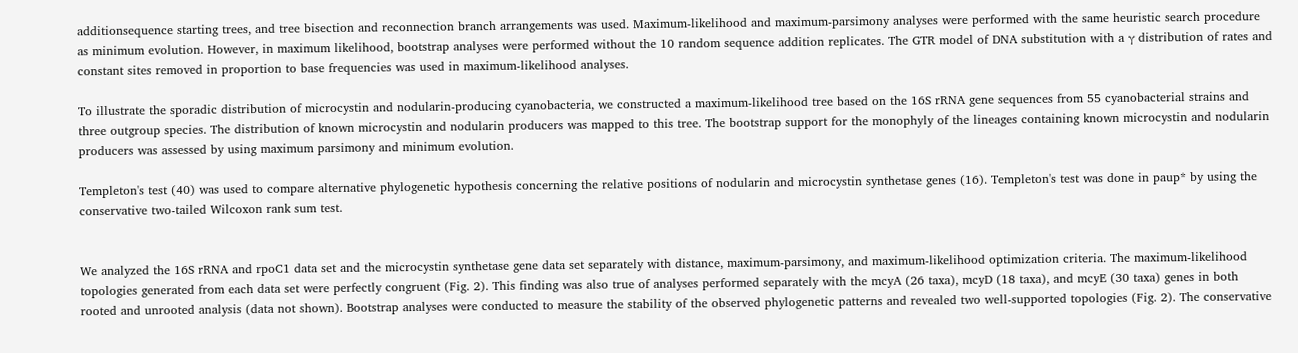additionsequence starting trees, and tree bisection and reconnection branch arrangements was used. Maximum-likelihood and maximum-parsimony analyses were performed with the same heuristic search procedure as minimum evolution. However, in maximum likelihood, bootstrap analyses were performed without the 10 random sequence addition replicates. The GTR model of DNA substitution with a γ distribution of rates and constant sites removed in proportion to base frequencies was used in maximum-likelihood analyses.

To illustrate the sporadic distribution of microcystin and nodularin-producing cyanobacteria, we constructed a maximum-likelihood tree based on the 16S rRNA gene sequences from 55 cyanobacterial strains and three outgroup species. The distribution of known microcystin and nodularin producers was mapped to this tree. The bootstrap support for the monophyly of the lineages containing known microcystin and nodularin producers was assessed by using maximum parsimony and minimum evolution.

Templeton's test (40) was used to compare alternative phylogenetic hypothesis concerning the relative positions of nodularin and microcystin synthetase genes (16). Templeton's test was done in paup* by using the conservative two-tailed Wilcoxon rank sum test.


We analyzed the 16S rRNA and rpoC1 data set and the microcystin synthetase gene data set separately with distance, maximum-parsimony, and maximum-likelihood optimization criteria. The maximum-likelihood topologies generated from each data set were perfectly congruent (Fig. 2). This finding was also true of analyses performed separately with the mcyA (26 taxa), mcyD (18 taxa), and mcyE (30 taxa) genes in both rooted and unrooted analysis (data not shown). Bootstrap analyses were conducted to measure the stability of the observed phylogenetic patterns and revealed two well-supported topologies (Fig. 2). The conservative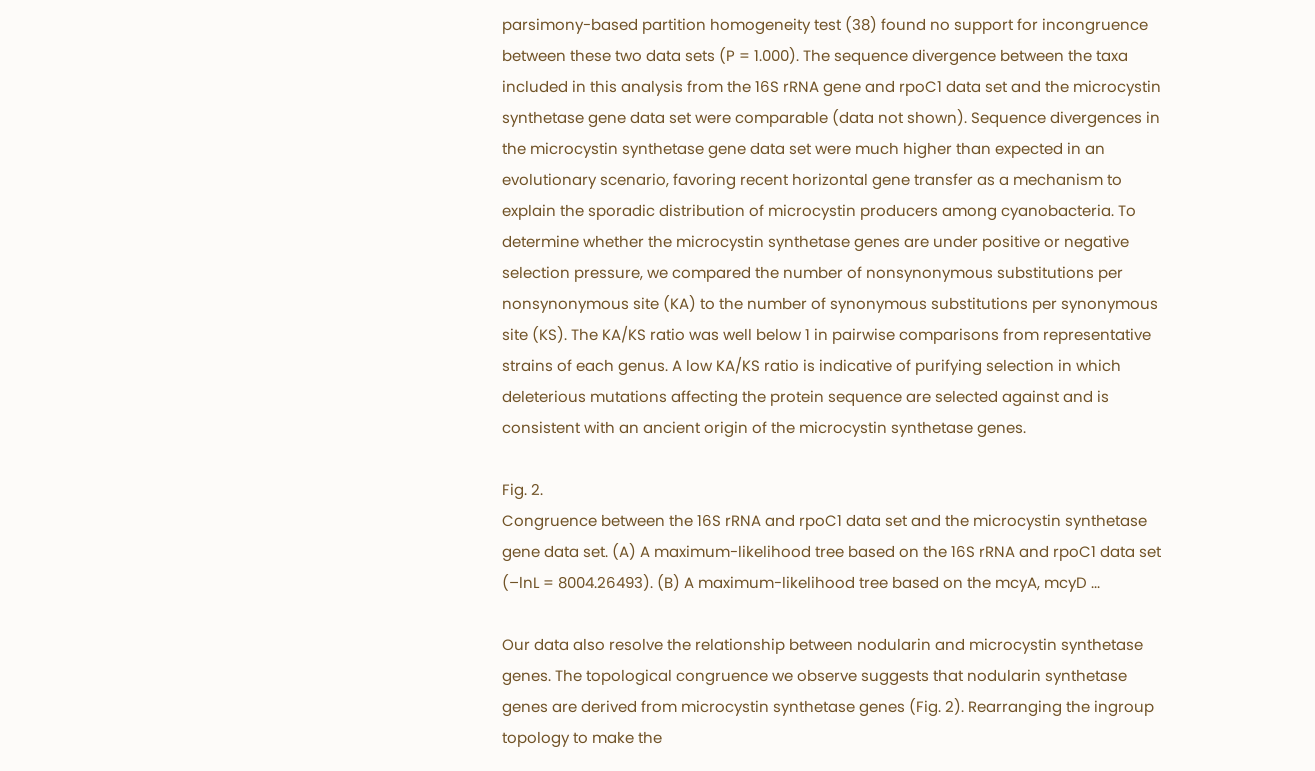parsimony-based partition homogeneity test (38) found no support for incongruence between these two data sets (P = 1.000). The sequence divergence between the taxa included in this analysis from the 16S rRNA gene and rpoC1 data set and the microcystin synthetase gene data set were comparable (data not shown). Sequence divergences in the microcystin synthetase gene data set were much higher than expected in an evolutionary scenario, favoring recent horizontal gene transfer as a mechanism to explain the sporadic distribution of microcystin producers among cyanobacteria. To determine whether the microcystin synthetase genes are under positive or negative selection pressure, we compared the number of nonsynonymous substitutions per nonsynonymous site (KA) to the number of synonymous substitutions per synonymous site (KS). The KA/KS ratio was well below 1 in pairwise comparisons from representative strains of each genus. A low KA/KS ratio is indicative of purifying selection in which deleterious mutations affecting the protein sequence are selected against and is consistent with an ancient origin of the microcystin synthetase genes.

Fig. 2.
Congruence between the 16S rRNA and rpoC1 data set and the microcystin synthetase gene data set. (A) A maximum-likelihood tree based on the 16S rRNA and rpoC1 data set (–lnL = 8004.26493). (B) A maximum-likelihood tree based on the mcyA, mcyD ...

Our data also resolve the relationship between nodularin and microcystin synthetase genes. The topological congruence we observe suggests that nodularin synthetase genes are derived from microcystin synthetase genes (Fig. 2). Rearranging the ingroup topology to make the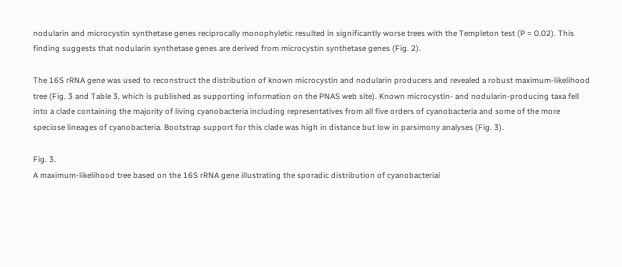nodularin and microcystin synthetase genes reciprocally monophyletic resulted in significantly worse trees with the Templeton test (P = 0.02). This finding suggests that nodularin synthetase genes are derived from microcystin synthetase genes (Fig. 2).

The 16S rRNA gene was used to reconstruct the distribution of known microcystin and nodularin producers and revealed a robust maximum-likelihood tree (Fig. 3 and Table 3, which is published as supporting information on the PNAS web site). Known microcystin- and nodularin-producing taxa fell into a clade containing the majority of living cyanobacteria including representatives from all five orders of cyanobacteria and some of the more speciose lineages of cyanobacteria. Bootstrap support for this clade was high in distance but low in parsimony analyses (Fig. 3).

Fig. 3.
A maximum-likelihood tree based on the 16S rRNA gene illustrating the sporadic distribution of cyanobacterial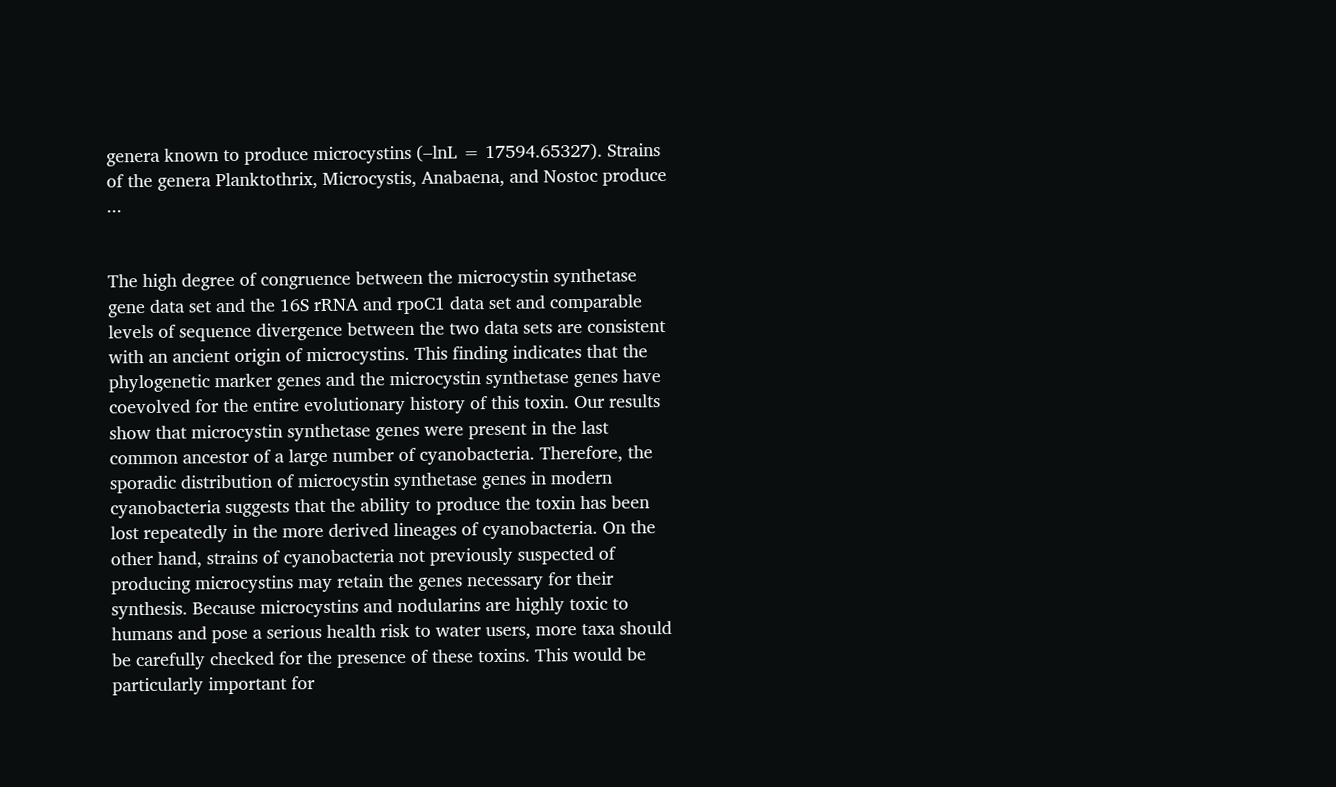genera known to produce microcystins (–lnL = 17594.65327). Strains of the genera Planktothrix, Microcystis, Anabaena, and Nostoc produce ...


The high degree of congruence between the microcystin synthetase gene data set and the 16S rRNA and rpoC1 data set and comparable levels of sequence divergence between the two data sets are consistent with an ancient origin of microcystins. This finding indicates that the phylogenetic marker genes and the microcystin synthetase genes have coevolved for the entire evolutionary history of this toxin. Our results show that microcystin synthetase genes were present in the last common ancestor of a large number of cyanobacteria. Therefore, the sporadic distribution of microcystin synthetase genes in modern cyanobacteria suggests that the ability to produce the toxin has been lost repeatedly in the more derived lineages of cyanobacteria. On the other hand, strains of cyanobacteria not previously suspected of producing microcystins may retain the genes necessary for their synthesis. Because microcystins and nodularins are highly toxic to humans and pose a serious health risk to water users, more taxa should be carefully checked for the presence of these toxins. This would be particularly important for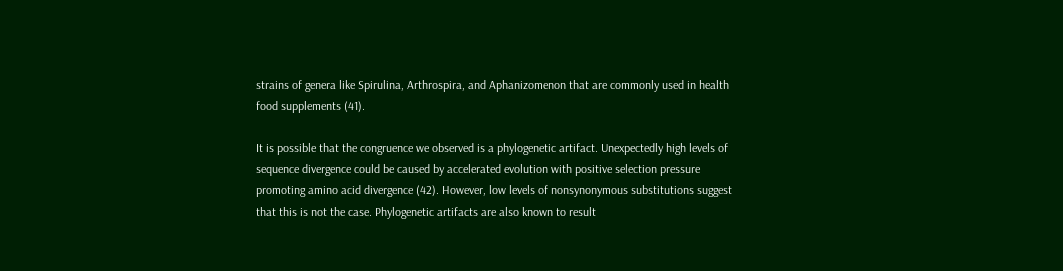strains of genera like Spirulina, Arthrospira, and Aphanizomenon that are commonly used in health food supplements (41).

It is possible that the congruence we observed is a phylogenetic artifact. Unexpectedly high levels of sequence divergence could be caused by accelerated evolution with positive selection pressure promoting amino acid divergence (42). However, low levels of nonsynonymous substitutions suggest that this is not the case. Phylogenetic artifacts are also known to result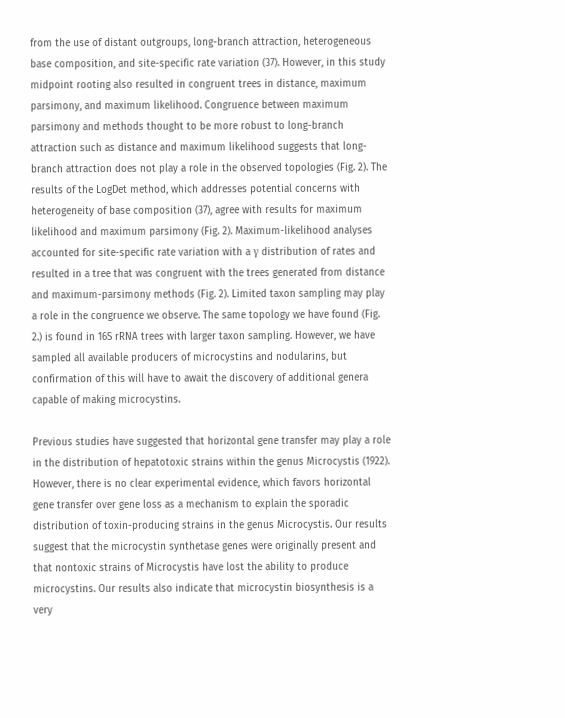from the use of distant outgroups, long-branch attraction, heterogeneous base composition, and site-specific rate variation (37). However, in this study midpoint rooting also resulted in congruent trees in distance, maximum parsimony, and maximum likelihood. Congruence between maximum parsimony and methods thought to be more robust to long-branch attraction such as distance and maximum likelihood suggests that long-branch attraction does not play a role in the observed topologies (Fig. 2). The results of the LogDet method, which addresses potential concerns with heterogeneity of base composition (37), agree with results for maximum likelihood and maximum parsimony (Fig. 2). Maximum-likelihood analyses accounted for site-specific rate variation with a γ distribution of rates and resulted in a tree that was congruent with the trees generated from distance and maximum-parsimony methods (Fig. 2). Limited taxon sampling may play a role in the congruence we observe. The same topology we have found (Fig. 2.) is found in 16S rRNA trees with larger taxon sampling. However, we have sampled all available producers of microcystins and nodularins, but confirmation of this will have to await the discovery of additional genera capable of making microcystins.

Previous studies have suggested that horizontal gene transfer may play a role in the distribution of hepatotoxic strains within the genus Microcystis (1922). However, there is no clear experimental evidence, which favors horizontal gene transfer over gene loss as a mechanism to explain the sporadic distribution of toxin-producing strains in the genus Microcystis. Our results suggest that the microcystin synthetase genes were originally present and that nontoxic strains of Microcystis have lost the ability to produce microcystins. Our results also indicate that microcystin biosynthesis is a very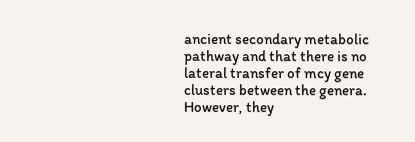ancient secondary metabolic pathway and that there is no lateral transfer of mcy gene clusters between the genera. However, they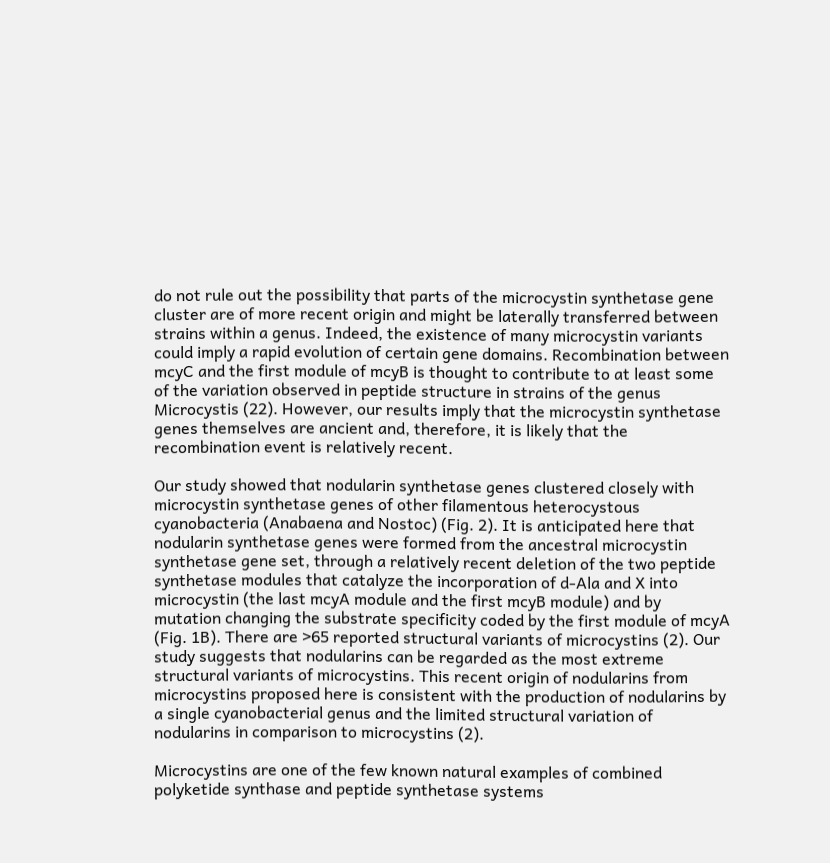do not rule out the possibility that parts of the microcystin synthetase gene cluster are of more recent origin and might be laterally transferred between strains within a genus. Indeed, the existence of many microcystin variants could imply a rapid evolution of certain gene domains. Recombination between mcyC and the first module of mcyB is thought to contribute to at least some of the variation observed in peptide structure in strains of the genus Microcystis (22). However, our results imply that the microcystin synthetase genes themselves are ancient and, therefore, it is likely that the recombination event is relatively recent.

Our study showed that nodularin synthetase genes clustered closely with microcystin synthetase genes of other filamentous heterocystous cyanobacteria (Anabaena and Nostoc) (Fig. 2). It is anticipated here that nodularin synthetase genes were formed from the ancestral microcystin synthetase gene set, through a relatively recent deletion of the two peptide synthetase modules that catalyze the incorporation of d-Ala and X into microcystin (the last mcyA module and the first mcyB module) and by mutation changing the substrate specificity coded by the first module of mcyA (Fig. 1B). There are >65 reported structural variants of microcystins (2). Our study suggests that nodularins can be regarded as the most extreme structural variants of microcystins. This recent origin of nodularins from microcystins proposed here is consistent with the production of nodularins by a single cyanobacterial genus and the limited structural variation of nodularins in comparison to microcystins (2).

Microcystins are one of the few known natural examples of combined polyketide synthase and peptide synthetase systems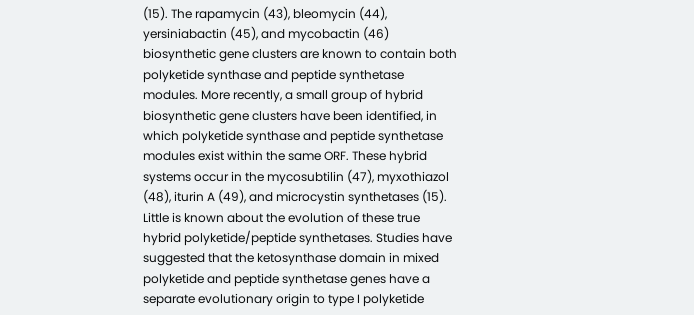(15). The rapamycin (43), bleomycin (44), yersiniabactin (45), and mycobactin (46) biosynthetic gene clusters are known to contain both polyketide synthase and peptide synthetase modules. More recently, a small group of hybrid biosynthetic gene clusters have been identified, in which polyketide synthase and peptide synthetase modules exist within the same ORF. These hybrid systems occur in the mycosubtilin (47), myxothiazol (48), iturin A (49), and microcystin synthetases (15). Little is known about the evolution of these true hybrid polyketide/peptide synthetases. Studies have suggested that the ketosynthase domain in mixed polyketide and peptide synthetase genes have a separate evolutionary origin to type I polyketide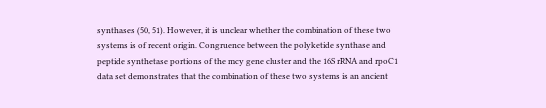synthases (50, 51). However, it is unclear whether the combination of these two systems is of recent origin. Congruence between the polyketide synthase and peptide synthetase portions of the mcy gene cluster and the 16S rRNA and rpoC1 data set demonstrates that the combination of these two systems is an ancient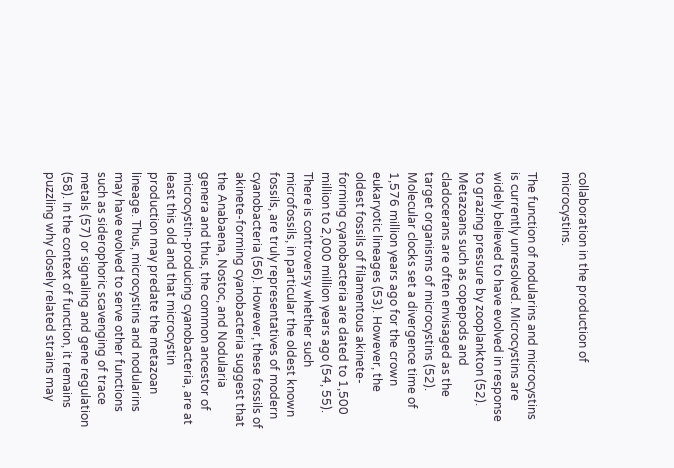collaboration in the production of microcystins.

The function of nodularins and microcystins is currently unresolved. Microcystins are widely believed to have evolved in response to grazing pressure by zooplankton (52). Metazoans such as copepods and cladocerans are often envisaged as the target organisms of microcystins (52). Molecular clocks set a divergence time of 1,576 million years ago for the crown eukaryotic lineages (53). However, the oldest fossils of filamentous akinete-forming cyanobacteria are dated to 1,500 million to 2,000 million years ago (54, 55). There is controversy whether such microfossils, in particular the oldest known fossils, are truly representatives of modern cyanobacteria (56). However, these fossils of akinete-forming cyanobacteria suggest that the Anabaena, Nostoc, and Nodularia genera and thus, the common ancestor of microcystin-producing cyanobacteria, are at least this old and that microcystin production may predate the metazoan lineage. Thus, microcystins and nodularins may have evolved to serve other functions such as siderophoric scavenging of trace metals (57) or signaling and gene regulation (58). In the context of function, it remains puzzling why closely related strains may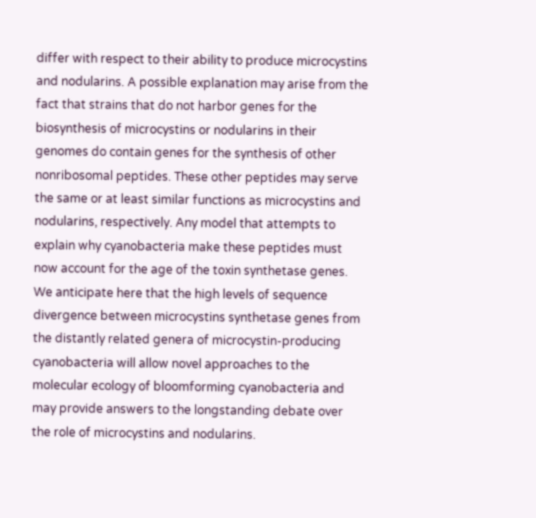differ with respect to their ability to produce microcystins and nodularins. A possible explanation may arise from the fact that strains that do not harbor genes for the biosynthesis of microcystins or nodularins in their genomes do contain genes for the synthesis of other nonribosomal peptides. These other peptides may serve the same or at least similar functions as microcystins and nodularins, respectively. Any model that attempts to explain why cyanobacteria make these peptides must now account for the age of the toxin synthetase genes. We anticipate here that the high levels of sequence divergence between microcystins synthetase genes from the distantly related genera of microcystin-producing cyanobacteria will allow novel approaches to the molecular ecology of bloomforming cyanobacteria and may provide answers to the longstanding debate over the role of microcystins and nodularins.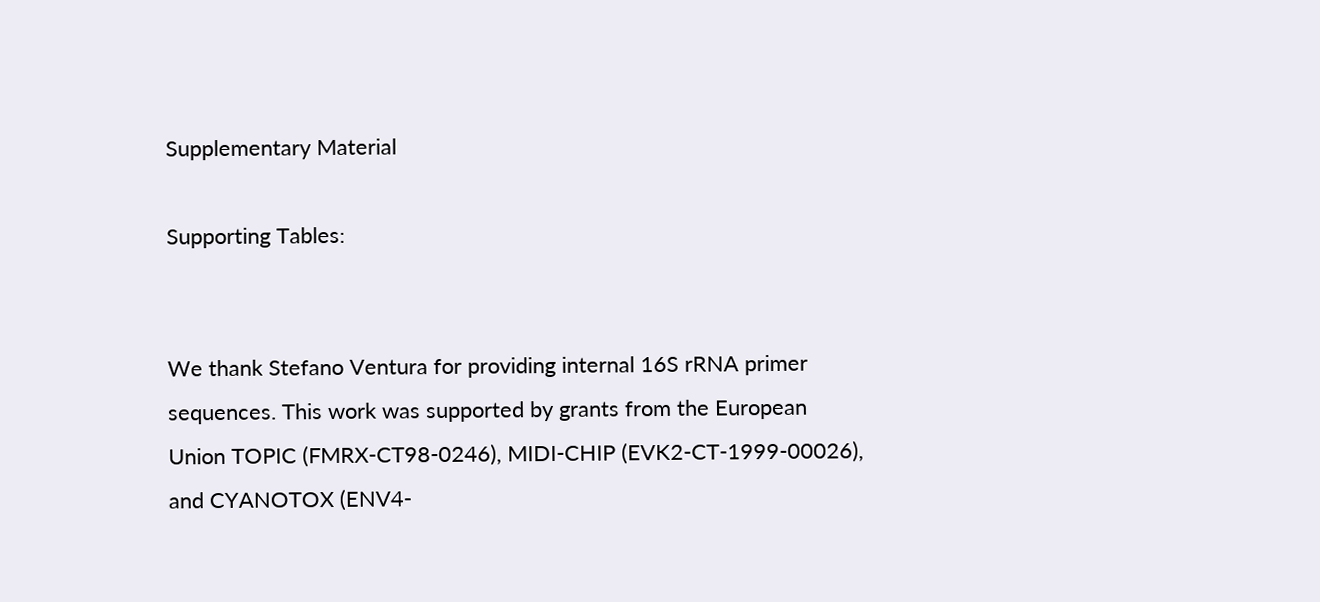Supplementary Material

Supporting Tables:


We thank Stefano Ventura for providing internal 16S rRNA primer sequences. This work was supported by grants from the European Union TOPIC (FMRX-CT98-0246), MIDI-CHIP (EVK2-CT-1999-00026), and CYANOTOX (ENV4-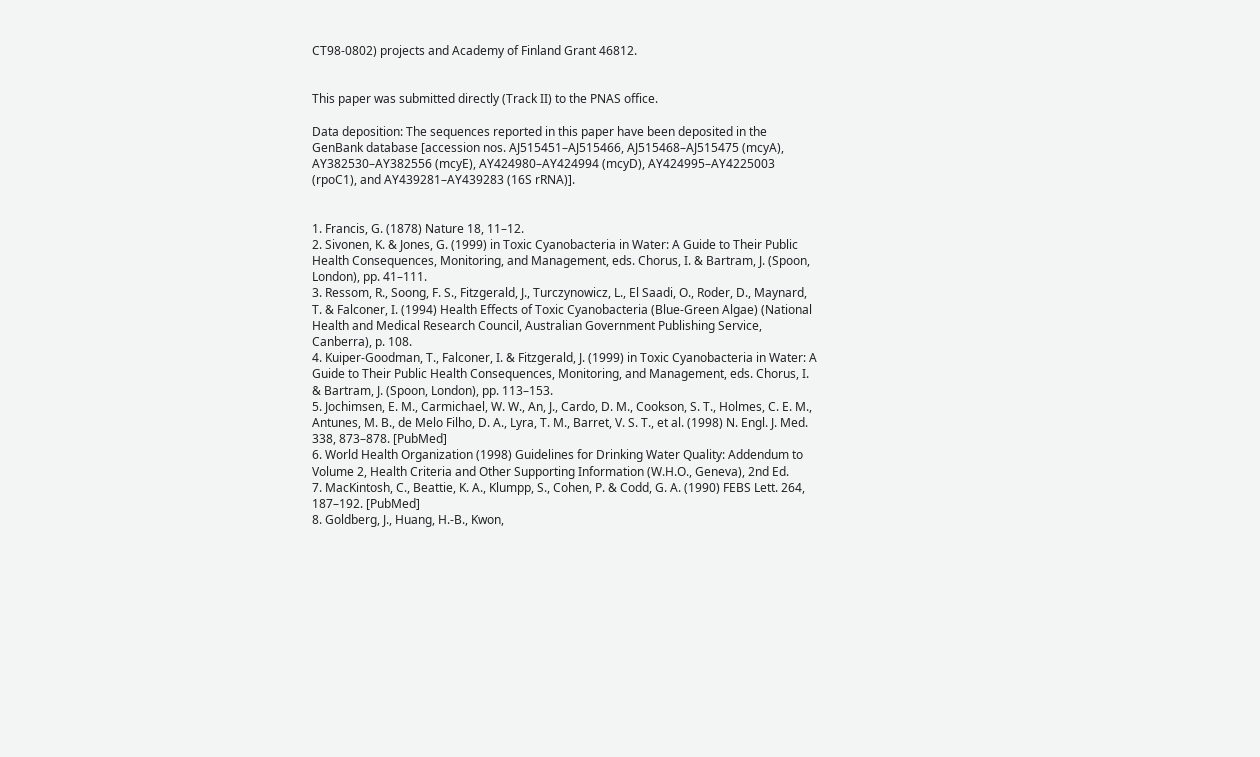CT98-0802) projects and Academy of Finland Grant 46812.


This paper was submitted directly (Track II) to the PNAS office.

Data deposition: The sequences reported in this paper have been deposited in the GenBank database [accession nos. AJ515451–AJ515466, AJ515468–AJ515475 (mcyA), AY382530–AY382556 (mcyE), AY424980–AY424994 (mcyD), AY424995–AY4225003 (rpoC1), and AY439281–AY439283 (16S rRNA)].


1. Francis, G. (1878) Nature 18, 11–12.
2. Sivonen, K. & Jones, G. (1999) in Toxic Cyanobacteria in Water: A Guide to Their Public Health Consequences, Monitoring, and Management, eds. Chorus, I. & Bartram, J. (Spoon, London), pp. 41–111.
3. Ressom, R., Soong, F. S., Fitzgerald, J., Turczynowicz, L., El Saadi, O., Roder, D., Maynard, T. & Falconer, I. (1994) Health Effects of Toxic Cyanobacteria (Blue-Green Algae) (National Health and Medical Research Council, Australian Government Publishing Service, Canberra), p. 108.
4. Kuiper-Goodman, T., Falconer, I. & Fitzgerald, J. (1999) in Toxic Cyanobacteria in Water: A Guide to Their Public Health Consequences, Monitoring, and Management, eds. Chorus, I. & Bartram, J. (Spoon, London), pp. 113–153.
5. Jochimsen, E. M., Carmichael, W. W., An, J., Cardo, D. M., Cookson, S. T., Holmes, C. E. M., Antunes, M. B., de Melo Filho, D. A., Lyra, T. M., Barret, V. S. T., et al. (1998) N. Engl. J. Med. 338, 873–878. [PubMed]
6. World Health Organization (1998) Guidelines for Drinking Water Quality: Addendum to Volume 2, Health Criteria and Other Supporting Information (W.H.O., Geneva), 2nd Ed.
7. MacKintosh, C., Beattie, K. A., Klumpp, S., Cohen, P. & Codd, G. A. (1990) FEBS Lett. 264, 187–192. [PubMed]
8. Goldberg, J., Huang, H.-B., Kwon,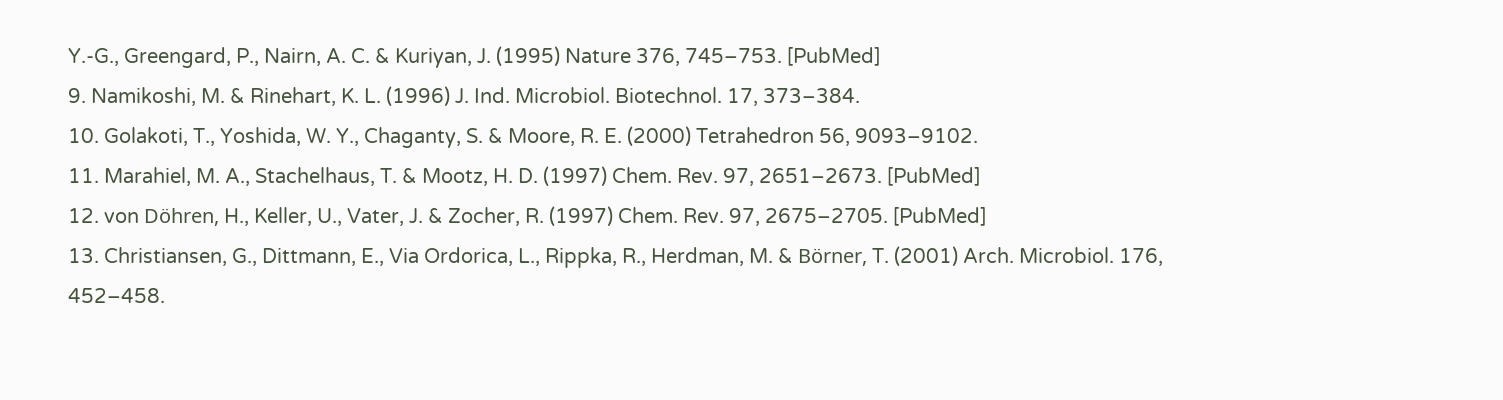Y.-G., Greengard, P., Nairn, A. C. & Kuriyan, J. (1995) Nature 376, 745–753. [PubMed]
9. Namikoshi, M. & Rinehart, K. L. (1996) J. Ind. Microbiol. Biotechnol. 17, 373–384.
10. Golakoti, T., Yoshida, W. Y., Chaganty, S. & Moore, R. E. (2000) Tetrahedron 56, 9093–9102.
11. Marahiel, M. A., Stachelhaus, T. & Mootz, H. D. (1997) Chem. Rev. 97, 2651–2673. [PubMed]
12. von Döhren, H., Keller, U., Vater, J. & Zocher, R. (1997) Chem. Rev. 97, 2675–2705. [PubMed]
13. Christiansen, G., Dittmann, E., Via Ordorica, L., Rippka, R., Herdman, M. & Börner, T. (2001) Arch. Microbiol. 176, 452–458.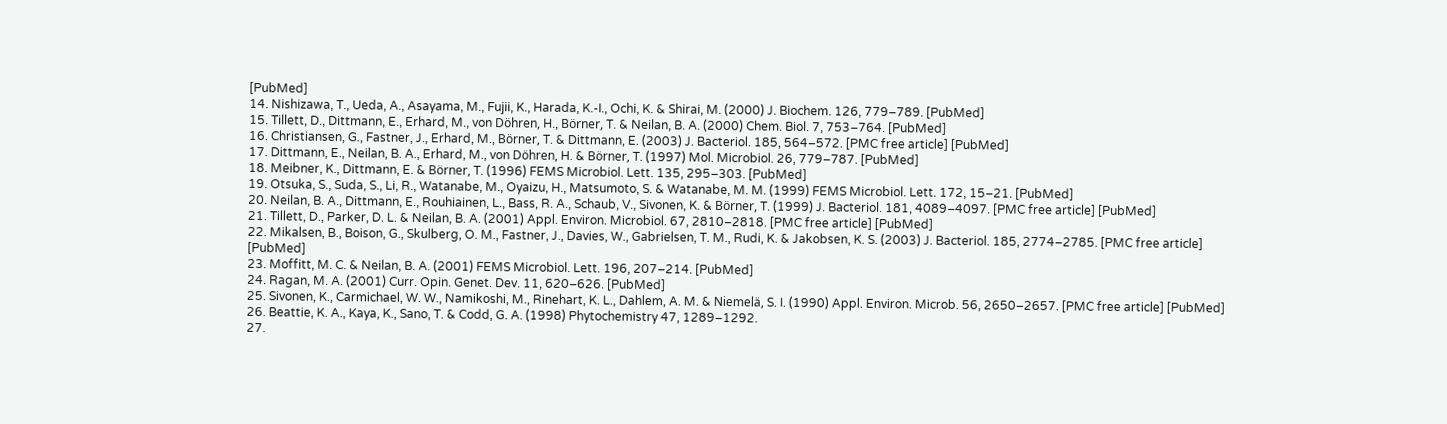[PubMed]
14. Nishizawa, T., Ueda, A., Asayama, M., Fujii, K., Harada, K.-I., Ochi, K. & Shirai, M. (2000) J. Biochem. 126, 779–789. [PubMed]
15. Tillett, D., Dittmann, E., Erhard, M., von Döhren, H., Börner, T. & Neilan, B. A. (2000) Chem. Biol. 7, 753–764. [PubMed]
16. Christiansen, G., Fastner, J., Erhard, M., Börner, T. & Dittmann, E. (2003) J. Bacteriol. 185, 564–572. [PMC free article] [PubMed]
17. Dittmann, E., Neilan, B. A., Erhard, M., von Döhren, H. & Börner, T. (1997) Mol. Microbiol. 26, 779–787. [PubMed]
18. Meibner, K., Dittmann, E. & Börner, T. (1996) FEMS Microbiol. Lett. 135, 295–303. [PubMed]
19. Otsuka, S., Suda, S., Li, R., Watanabe, M., Oyaizu, H., Matsumoto, S. & Watanabe, M. M. (1999) FEMS Microbiol. Lett. 172, 15–21. [PubMed]
20. Neilan, B. A., Dittmann, E., Rouhiainen, L., Bass, R. A., Schaub, V., Sivonen, K. & Börner, T. (1999) J. Bacteriol. 181, 4089–4097. [PMC free article] [PubMed]
21. Tillett, D., Parker, D. L. & Neilan, B. A. (2001) Appl. Environ. Microbiol. 67, 2810–2818. [PMC free article] [PubMed]
22. Mikalsen, B., Boison, G., Skulberg, O. M., Fastner, J., Davies, W., Gabrielsen, T. M., Rudi, K. & Jakobsen, K. S. (2003) J. Bacteriol. 185, 2774–2785. [PMC free article] [PubMed]
23. Moffitt, M. C. & Neilan, B. A. (2001) FEMS Microbiol. Lett. 196, 207–214. [PubMed]
24. Ragan, M. A. (2001) Curr. Opin. Genet. Dev. 11, 620–626. [PubMed]
25. Sivonen, K., Carmichael, W. W., Namikoshi, M., Rinehart, K. L., Dahlem, A. M. & Niemelä, S. I. (1990) Appl. Environ. Microb. 56, 2650–2657. [PMC free article] [PubMed]
26. Beattie, K. A., Kaya, K., Sano, T. & Codd, G. A. (1998) Phytochemistry 47, 1289–1292.
27.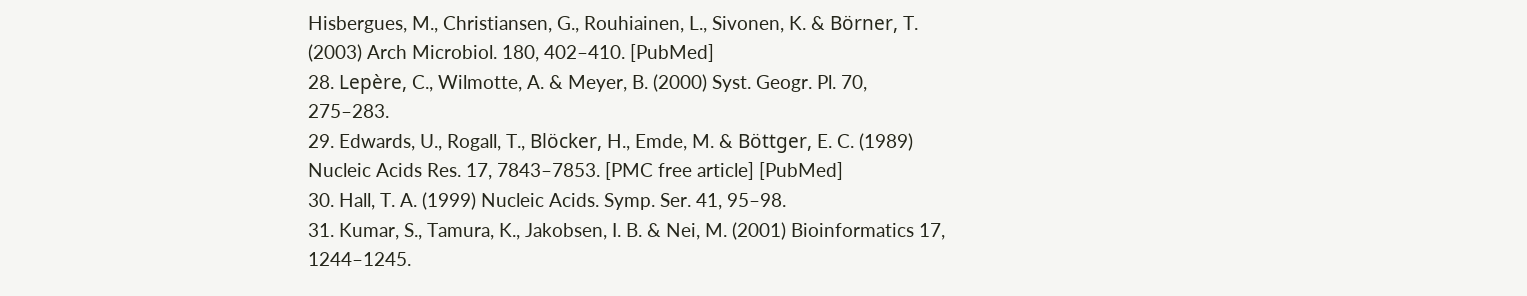Hisbergues, M., Christiansen, G., Rouhiainen, L., Sivonen, K. & Börner, T. (2003) Arch Microbiol. 180, 402–410. [PubMed]
28. Lepère, C., Wilmotte, A. & Meyer, B. (2000) Syst. Geogr. Pl. 70, 275–283.
29. Edwards, U., Rogall, T., Blöcker, H., Emde, M. & Böttger, E. C. (1989) Nucleic Acids Res. 17, 7843–7853. [PMC free article] [PubMed]
30. Hall, T. A. (1999) Nucleic Acids. Symp. Ser. 41, 95–98.
31. Kumar, S., Tamura, K., Jakobsen, I. B. & Nei, M. (2001) Bioinformatics 17, 1244–1245.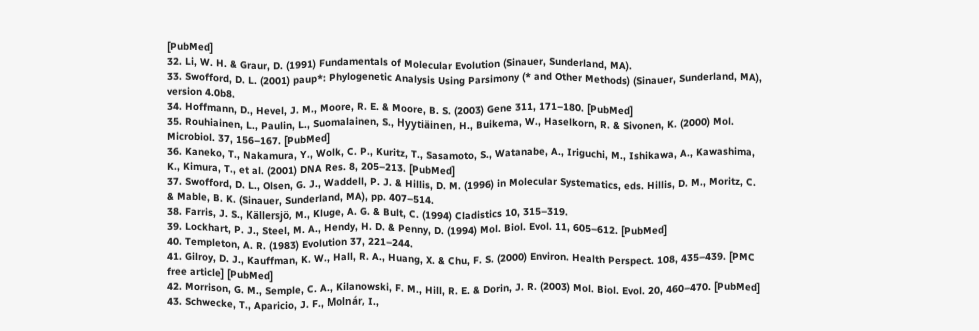[PubMed]
32. Li, W. H. & Graur, D. (1991) Fundamentals of Molecular Evolution (Sinauer, Sunderland, MA).
33. Swofford, D. L. (2001) paup*: Phylogenetic Analysis Using Parsimony (* and Other Methods) (Sinauer, Sunderland, MA), version 4.0b8.
34. Hoffmann, D., Hevel, J. M., Moore, R. E. & Moore, B. S. (2003) Gene 311, 171–180. [PubMed]
35. Rouhiainen, L., Paulin, L., Suomalainen, S., Hyytiäinen, H., Buikema, W., Haselkorn, R. & Sivonen, K. (2000) Mol. Microbiol. 37, 156–167. [PubMed]
36. Kaneko, T., Nakamura, Y., Wolk, C. P., Kuritz, T., Sasamoto, S., Watanabe, A., Iriguchi, M., Ishikawa, A., Kawashima, K., Kimura, T., et al. (2001) DNA Res. 8, 205–213. [PubMed]
37. Swofford, D. L., Olsen, G. J., Waddell, P. J. & Hillis, D. M. (1996) in Molecular Systematics, eds. Hillis, D. M., Moritz, C. & Mable, B. K. (Sinauer, Sunderland, MA), pp. 407–514.
38. Farris, J. S., Källersjö, M., Kluge, A. G. & Bult, C. (1994) Cladistics 10, 315–319.
39. Lockhart, P. J., Steel, M. A., Hendy, H. D. & Penny, D. (1994) Mol. Biol. Evol. 11, 605–612. [PubMed]
40. Templeton, A. R. (1983) Evolution 37, 221–244.
41. Gilroy, D. J., Kauffman, K. W., Hall, R. A., Huang, X. & Chu, F. S. (2000) Environ. Health Perspect. 108, 435–439. [PMC free article] [PubMed]
42. Morrison, G. M., Semple, C. A., Kilanowski, F. M., Hill, R. E. & Dorin, J. R. (2003) Mol. Biol. Evol. 20, 460–470. [PubMed]
43. Schwecke, T., Aparicio, J. F., Molnár, I.,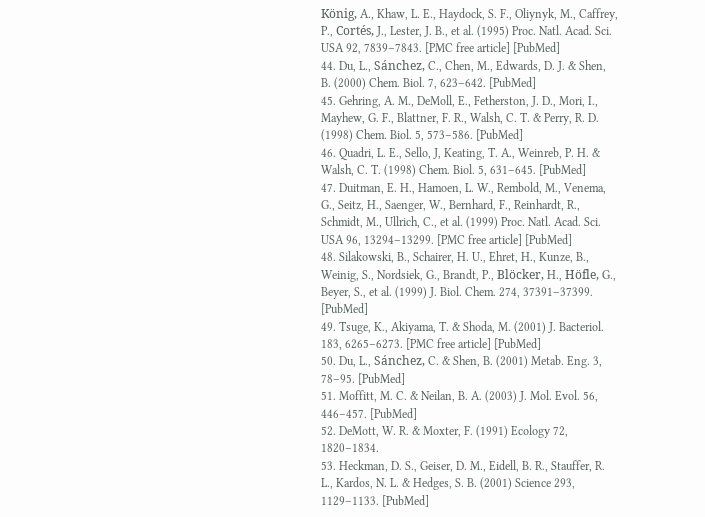König, A., Khaw, L. E., Haydock, S. F., Oliynyk, M., Caffrey, P., Cortés, J., Lester, J. B., et al. (1995) Proc. Natl. Acad. Sci. USA 92, 7839–7843. [PMC free article] [PubMed]
44. Du, L., Sánchez, C., Chen, M., Edwards, D. J. & Shen, B. (2000) Chem. Biol. 7, 623–642. [PubMed]
45. Gehring, A. M., DeMoll, E., Fetherston, J. D., Mori, I., Mayhew, G. F., Blattner, F. R., Walsh, C. T. & Perry, R. D. (1998) Chem. Biol. 5, 573–586. [PubMed]
46. Quadri, L. E., Sello, J, Keating, T. A., Weinreb, P. H. & Walsh, C. T. (1998) Chem. Biol. 5, 631–645. [PubMed]
47. Duitman, E. H., Hamoen, L. W., Rembold, M., Venema, G., Seitz, H., Saenger, W., Bernhard, F., Reinhardt, R., Schmidt, M., Ullrich, C., et al. (1999) Proc. Natl. Acad. Sci. USA 96, 13294–13299. [PMC free article] [PubMed]
48. Silakowski, B., Schairer, H. U., Ehret, H., Kunze, B., Weinig, S., Nordsiek, G., Brandt, P., Blöcker, H., Höfle, G., Beyer, S., et al. (1999) J. Biol. Chem. 274, 37391–37399. [PubMed]
49. Tsuge, K., Akiyama, T. & Shoda, M. (2001) J. Bacteriol. 183, 6265–6273. [PMC free article] [PubMed]
50. Du, L., Sánchez, C. & Shen, B. (2001) Metab. Eng. 3, 78–95. [PubMed]
51. Moffitt, M. C. & Neilan, B. A. (2003) J. Mol. Evol. 56, 446–457. [PubMed]
52. DeMott, W. R. & Moxter, F. (1991) Ecology 72, 1820–1834.
53. Heckman, D. S., Geiser, D. M., Eidell, B. R., Stauffer, R. L., Kardos, N. L. & Hedges, S. B. (2001) Science 293, 1129–1133. [PubMed]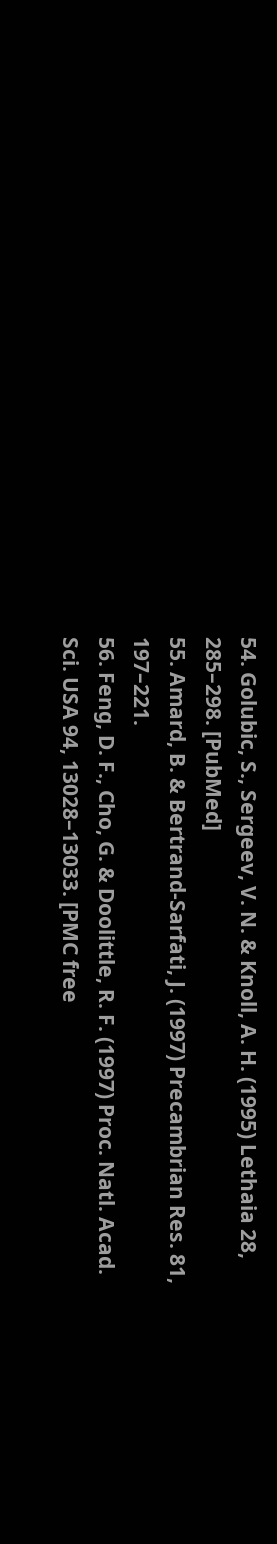54. Golubic, S., Sergeev, V. N. & Knoll, A. H. (1995) Lethaia 28, 285–298. [PubMed]
55. Amard, B. & Bertrand-Sarfati, J. (1997) Precambrian Res. 81, 197–221.
56. Feng, D. F., Cho, G. & Doolittle, R. F. (1997) Proc. Natl. Acad. Sci. USA 94, 13028–13033. [PMC free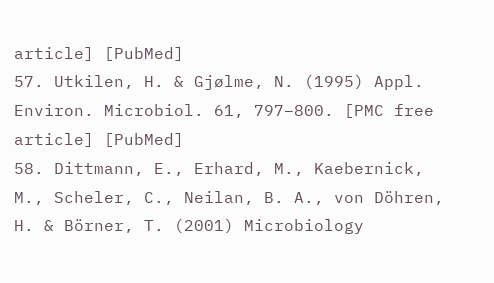article] [PubMed]
57. Utkilen, H. & Gjølme, N. (1995) Appl. Environ. Microbiol. 61, 797–800. [PMC free article] [PubMed]
58. Dittmann, E., Erhard, M., Kaebernick, M., Scheler, C., Neilan, B. A., von Döhren, H. & Börner, T. (2001) Microbiology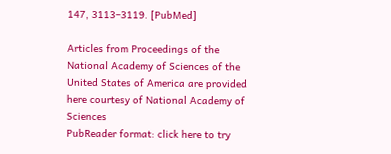147, 3113–3119. [PubMed]

Articles from Proceedings of the National Academy of Sciences of the United States of America are provided here courtesy of National Academy of Sciences
PubReader format: click here to try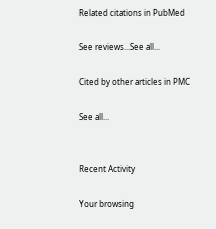Related citations in PubMed

See reviews...See all...

Cited by other articles in PMC

See all...


Recent Activity

Your browsing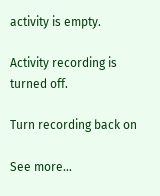activity is empty.

Activity recording is turned off.

Turn recording back on

See more...